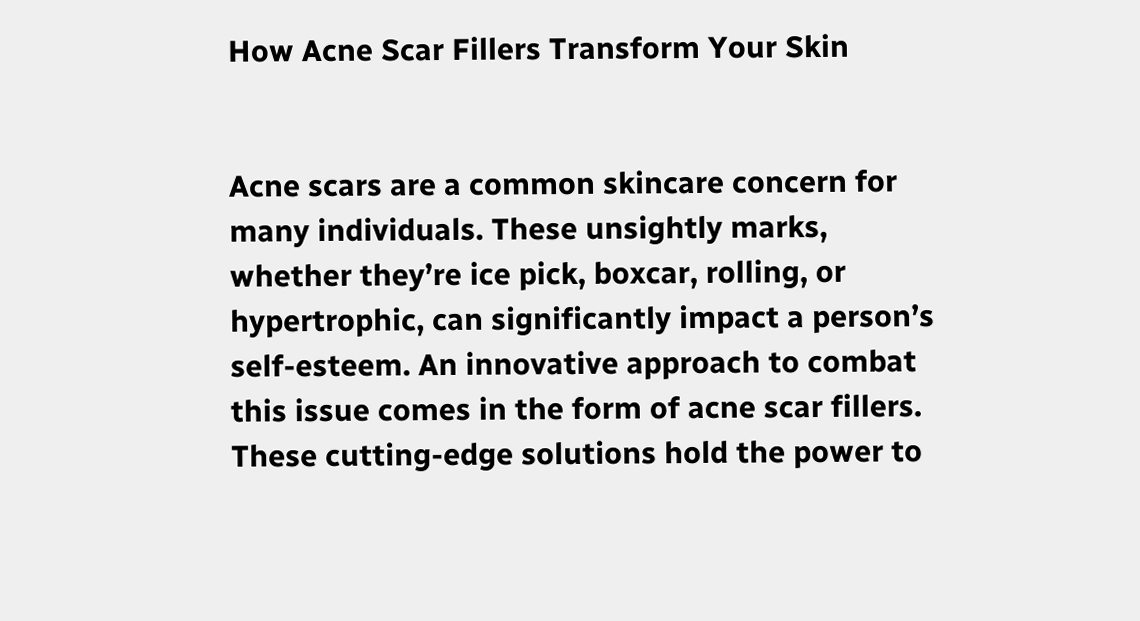How Acne Scar Fillers Transform Your Skin


Acne scars are a common skincare concern for many individuals. These unsightly marks, whether they’re ice pick, boxcar, rolling, or hypertrophic, can significantly impact a person’s self-esteem. An innovative approach to combat this issue comes in the form of acne scar fillers. These cutting-edge solutions hold the power to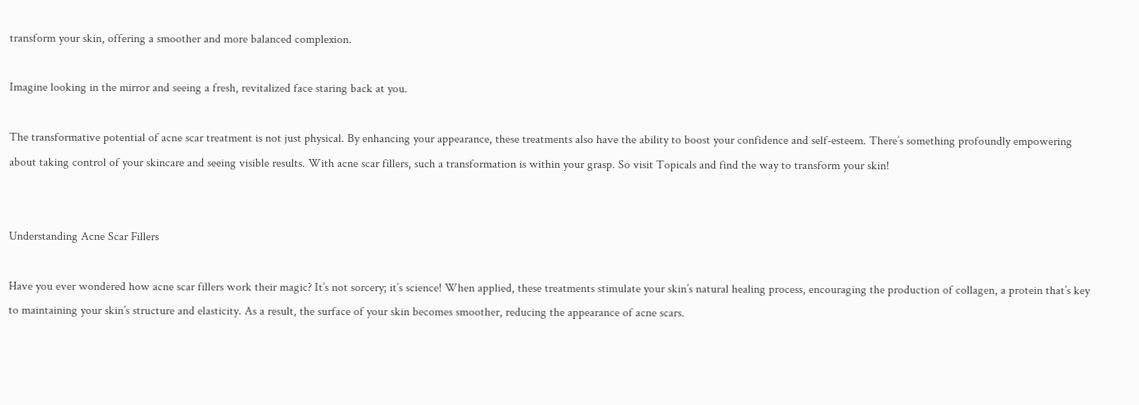transform your skin, offering a smoother and more balanced complexion.

Imagine looking in the mirror and seeing a fresh, revitalized face staring back at you.

The transformative potential of acne scar treatment is not just physical. By enhancing your appearance, these treatments also have the ability to boost your confidence and self-esteem. There’s something profoundly empowering about taking control of your skincare and seeing visible results. With acne scar fillers, such a transformation is within your grasp. So visit Topicals and find the way to transform your skin!


Understanding Acne Scar Fillers

Have you ever wondered how acne scar fillers work their magic? It’s not sorcery; it’s science! When applied, these treatments stimulate your skin’s natural healing process, encouraging the production of collagen, a protein that’s key to maintaining your skin’s structure and elasticity. As a result, the surface of your skin becomes smoother, reducing the appearance of acne scars.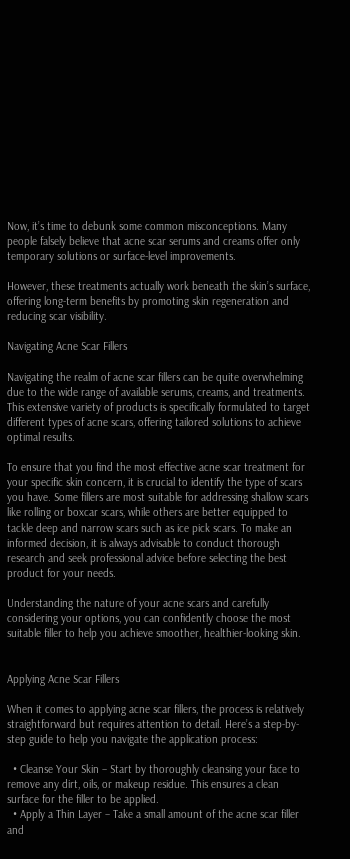Now, it’s time to debunk some common misconceptions. Many people falsely believe that acne scar serums and creams offer only temporary solutions or surface-level improvements.

However, these treatments actually work beneath the skin’s surface, offering long-term benefits by promoting skin regeneration and reducing scar visibility.

Navigating Acne Scar Fillers

Navigating the realm of acne scar fillers can be quite overwhelming due to the wide range of available serums, creams, and treatments. This extensive variety of products is specifically formulated to target different types of acne scars, offering tailored solutions to achieve optimal results.

To ensure that you find the most effective acne scar treatment for your specific skin concern, it is crucial to identify the type of scars you have. Some fillers are most suitable for addressing shallow scars like rolling or boxcar scars, while others are better equipped to tackle deep and narrow scars such as ice pick scars. To make an informed decision, it is always advisable to conduct thorough research and seek professional advice before selecting the best product for your needs.

Understanding the nature of your acne scars and carefully considering your options, you can confidently choose the most suitable filler to help you achieve smoother, healthier-looking skin.


Applying Acne Scar Fillers

When it comes to applying acne scar fillers, the process is relatively straightforward but requires attention to detail. Here’s a step-by-step guide to help you navigate the application process:

  • Cleanse Your Skin – Start by thoroughly cleansing your face to remove any dirt, oils, or makeup residue. This ensures a clean surface for the filler to be applied.
  • Apply a Thin Layer – Take a small amount of the acne scar filler and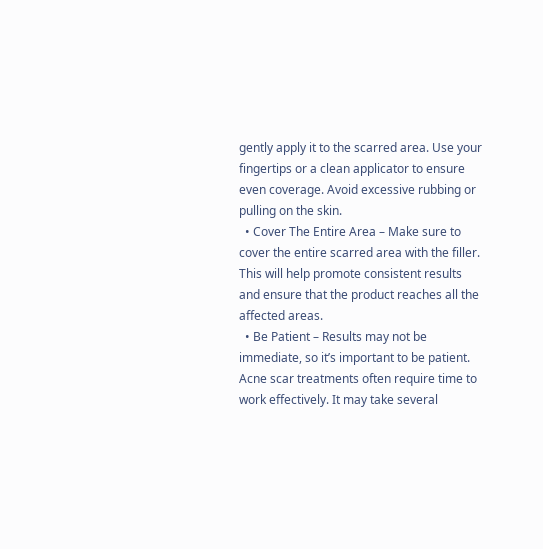gently apply it to the scarred area. Use your fingertips or a clean applicator to ensure even coverage. Avoid excessive rubbing or pulling on the skin.
  • Cover The Entire Area – Make sure to cover the entire scarred area with the filler. This will help promote consistent results and ensure that the product reaches all the affected areas.
  • Be Patient – Results may not be immediate, so it’s important to be patient. Acne scar treatments often require time to work effectively. It may take several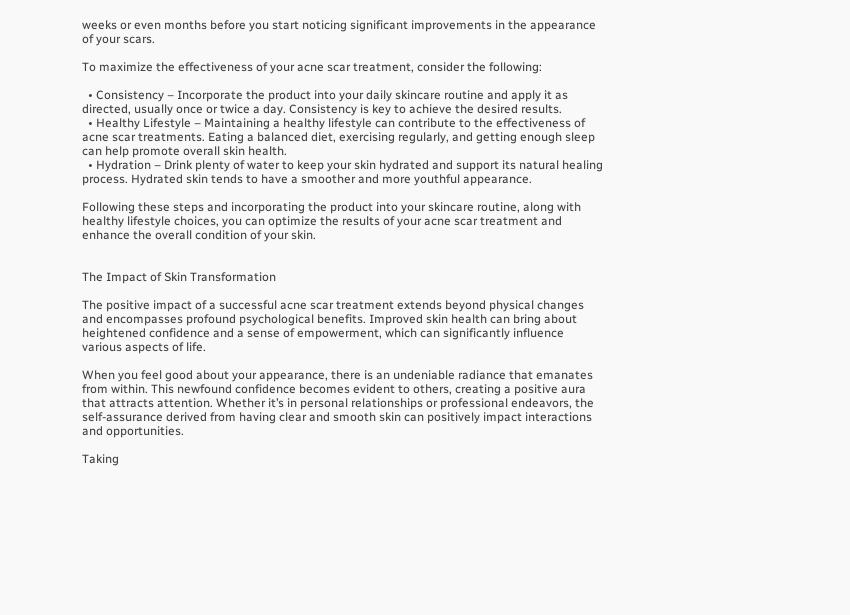weeks or even months before you start noticing significant improvements in the appearance of your scars.

To maximize the effectiveness of your acne scar treatment, consider the following:

  • Consistency – Incorporate the product into your daily skincare routine and apply it as directed, usually once or twice a day. Consistency is key to achieve the desired results.
  • Healthy Lifestyle – Maintaining a healthy lifestyle can contribute to the effectiveness of acne scar treatments. Eating a balanced diet, exercising regularly, and getting enough sleep can help promote overall skin health.
  • Hydration – Drink plenty of water to keep your skin hydrated and support its natural healing process. Hydrated skin tends to have a smoother and more youthful appearance.

Following these steps and incorporating the product into your skincare routine, along with healthy lifestyle choices, you can optimize the results of your acne scar treatment and enhance the overall condition of your skin.


The Impact of Skin Transformation

The positive impact of a successful acne scar treatment extends beyond physical changes and encompasses profound psychological benefits. Improved skin health can bring about heightened confidence and a sense of empowerment, which can significantly influence various aspects of life.

When you feel good about your appearance, there is an undeniable radiance that emanates from within. This newfound confidence becomes evident to others, creating a positive aura that attracts attention. Whether it’s in personal relationships or professional endeavors, the self-assurance derived from having clear and smooth skin can positively impact interactions and opportunities.

Taking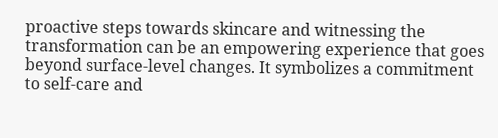proactive steps towards skincare and witnessing the transformation can be an empowering experience that goes beyond surface-level changes. It symbolizes a commitment to self-care and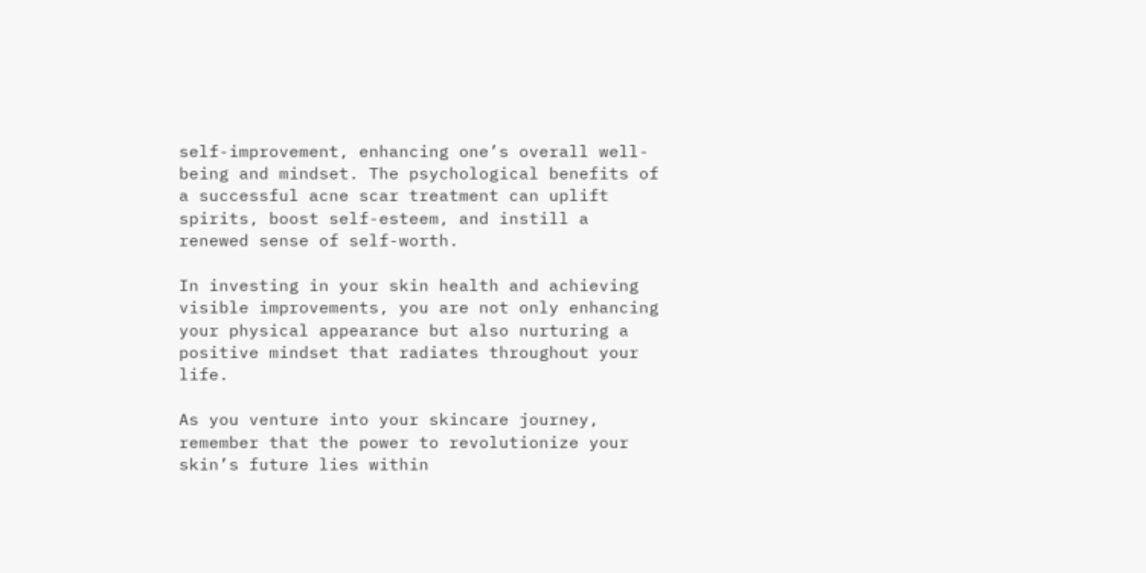self-improvement, enhancing one’s overall well-being and mindset. The psychological benefits of a successful acne scar treatment can uplift spirits, boost self-esteem, and instill a renewed sense of self-worth.

In investing in your skin health and achieving visible improvements, you are not only enhancing your physical appearance but also nurturing a positive mindset that radiates throughout your life.

As you venture into your skincare journey, remember that the power to revolutionize your skin’s future lies within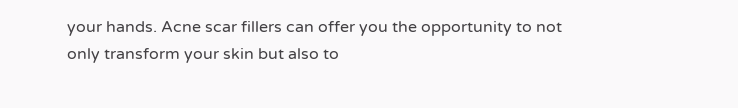your hands. Acne scar fillers can offer you the opportunity to not only transform your skin but also to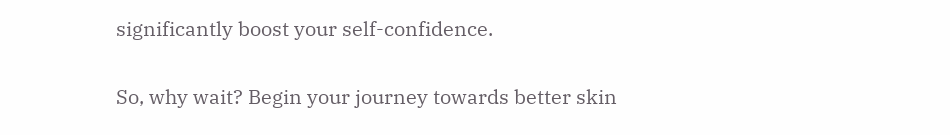significantly boost your self-confidence.

So, why wait? Begin your journey towards better skin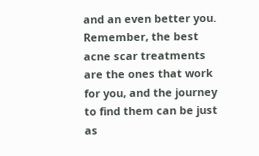and an even better you. Remember, the best acne scar treatments are the ones that work for you, and the journey to find them can be just as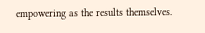empowering as the results themselves.